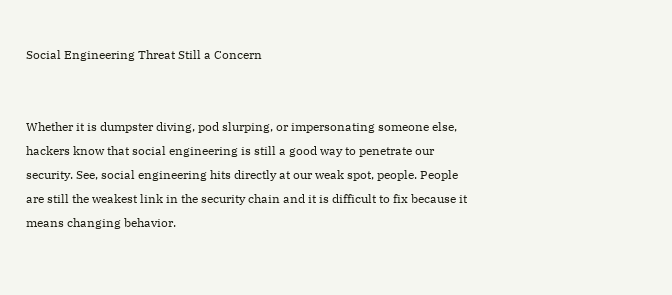Social Engineering Threat Still a Concern


Whether it is dumpster diving, pod slurping, or impersonating someone else, hackers know that social engineering is still a good way to penetrate our security. See, social engineering hits directly at our weak spot, people. People are still the weakest link in the security chain and it is difficult to fix because it means changing behavior.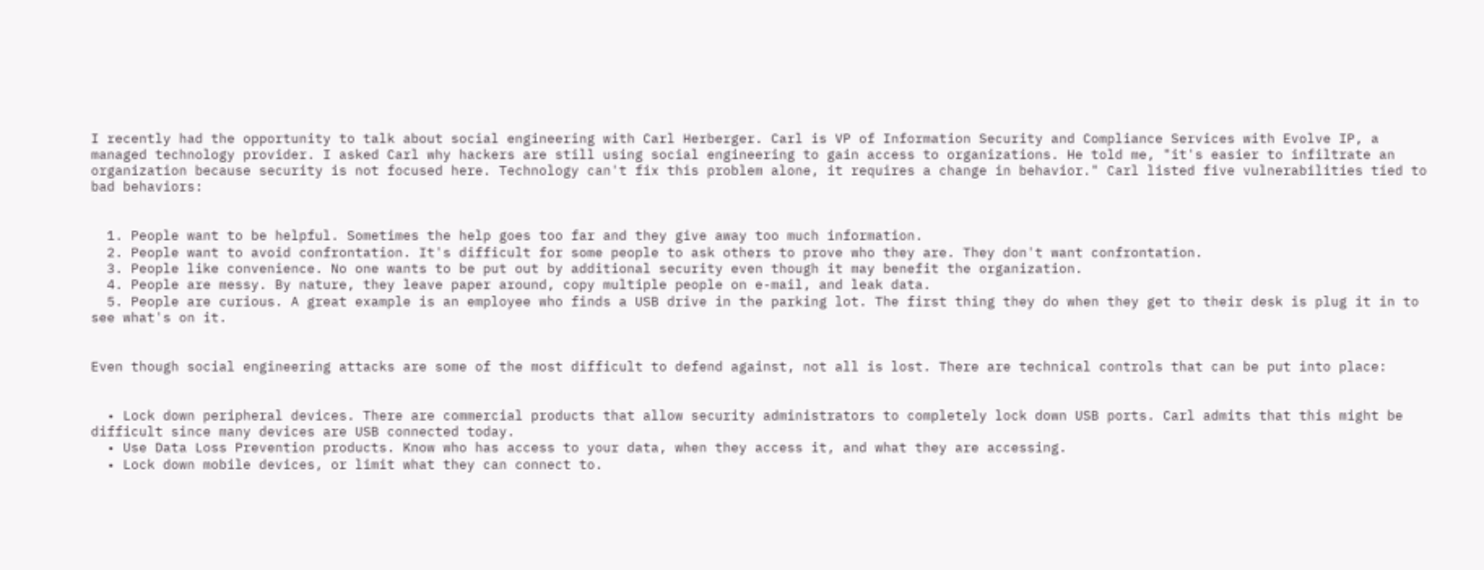I recently had the opportunity to talk about social engineering with Carl Herberger. Carl is VP of Information Security and Compliance Services with Evolve IP, a managed technology provider. I asked Carl why hackers are still using social engineering to gain access to organizations. He told me, "it's easier to infiltrate an organization because security is not focused here. Technology can't fix this problem alone, it requires a change in behavior." Carl listed five vulnerabilities tied to bad behaviors:


  1. People want to be helpful. Sometimes the help goes too far and they give away too much information.
  2. People want to avoid confrontation. It's difficult for some people to ask others to prove who they are. They don't want confrontation.
  3. People like convenience. No one wants to be put out by additional security even though it may benefit the organization.
  4. People are messy. By nature, they leave paper around, copy multiple people on e-mail, and leak data.
  5. People are curious. A great example is an employee who finds a USB drive in the parking lot. The first thing they do when they get to their desk is plug it in to see what's on it.


Even though social engineering attacks are some of the most difficult to defend against, not all is lost. There are technical controls that can be put into place:


  • Lock down peripheral devices. There are commercial products that allow security administrators to completely lock down USB ports. Carl admits that this might be difficult since many devices are USB connected today.
  • Use Data Loss Prevention products. Know who has access to your data, when they access it, and what they are accessing.
  • Lock down mobile devices, or limit what they can connect to.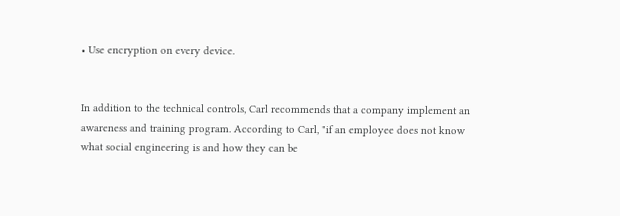• Use encryption on every device.


In addition to the technical controls, Carl recommends that a company implement an awareness and training program. According to Carl, "if an employee does not know what social engineering is and how they can be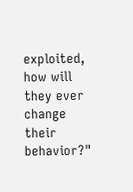exploited, how will they ever change their behavior?"